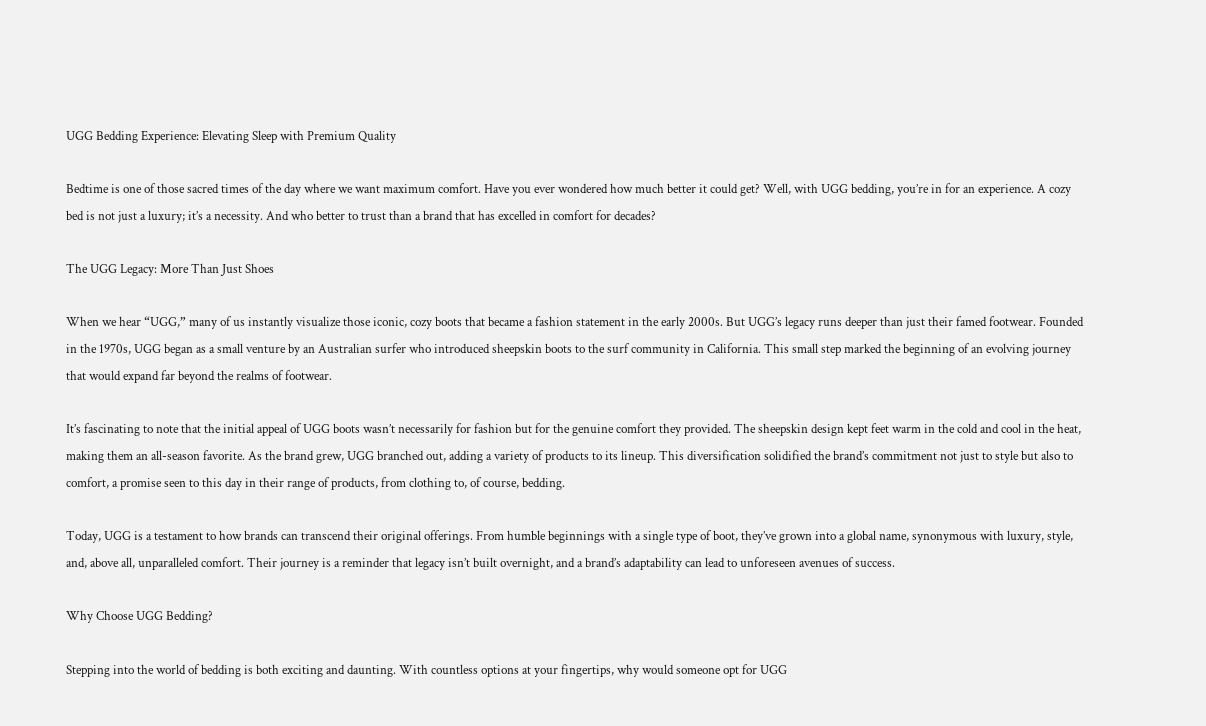UGG Bedding Experience: Elevating Sleep with Premium Quality

Bedtime is one of those sacred times of the day where we want maximum comfort. Have you ever wondered how much better it could get? Well, with UGG bedding, you’re in for an experience. A cozy bed is not just a luxury; it’s a necessity. And who better to trust than a brand that has excelled in comfort for decades?

The UGG Legacy: More Than Just Shoes

When we hear “UGG,” many of us instantly visualize those iconic, cozy boots that became a fashion statement in the early 2000s. But UGG’s legacy runs deeper than just their famed footwear. Founded in the 1970s, UGG began as a small venture by an Australian surfer who introduced sheepskin boots to the surf community in California. This small step marked the beginning of an evolving journey that would expand far beyond the realms of footwear.

It’s fascinating to note that the initial appeal of UGG boots wasn’t necessarily for fashion but for the genuine comfort they provided. The sheepskin design kept feet warm in the cold and cool in the heat, making them an all-season favorite. As the brand grew, UGG branched out, adding a variety of products to its lineup. This diversification solidified the brand’s commitment not just to style but also to comfort, a promise seen to this day in their range of products, from clothing to, of course, bedding.

Today, UGG is a testament to how brands can transcend their original offerings. From humble beginnings with a single type of boot, they’ve grown into a global name, synonymous with luxury, style, and, above all, unparalleled comfort. Their journey is a reminder that legacy isn’t built overnight, and a brand’s adaptability can lead to unforeseen avenues of success.

Why Choose UGG Bedding?

Stepping into the world of bedding is both exciting and daunting. With countless options at your fingertips, why would someone opt for UGG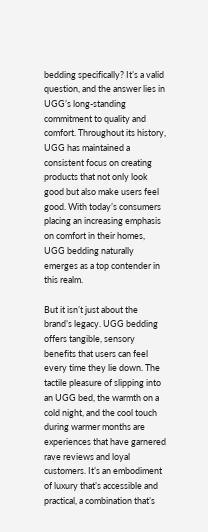bedding specifically? It’s a valid question, and the answer lies in UGG’s long-standing commitment to quality and comfort. Throughout its history, UGG has maintained a consistent focus on creating products that not only look good but also make users feel good. With today’s consumers placing an increasing emphasis on comfort in their homes, UGG bedding naturally emerges as a top contender in this realm.

But it isn’t just about the brand’s legacy. UGG bedding offers tangible, sensory benefits that users can feel every time they lie down. The tactile pleasure of slipping into an UGG bed, the warmth on a cold night, and the cool touch during warmer months are experiences that have garnered rave reviews and loyal customers. It’s an embodiment of luxury that’s accessible and practical, a combination that’s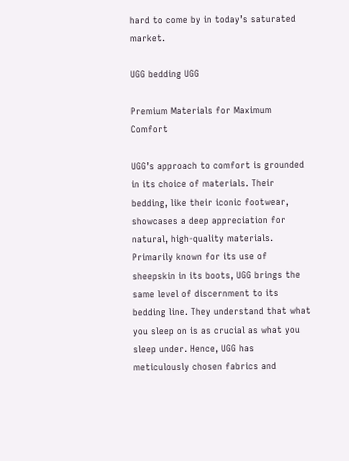hard to come by in today’s saturated market.

UGG bedding UGG

Premium Materials for Maximum Comfort

UGG’s approach to comfort is grounded in its choice of materials. Their bedding, like their iconic footwear, showcases a deep appreciation for natural, high-quality materials. Primarily known for its use of sheepskin in its boots, UGG brings the same level of discernment to its bedding line. They understand that what you sleep on is as crucial as what you sleep under. Hence, UGG has meticulously chosen fabrics and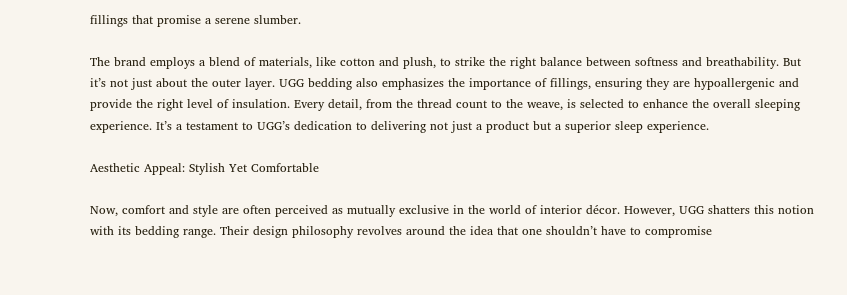fillings that promise a serene slumber.

The brand employs a blend of materials, like cotton and plush, to strike the right balance between softness and breathability. But it’s not just about the outer layer. UGG bedding also emphasizes the importance of fillings, ensuring they are hypoallergenic and provide the right level of insulation. Every detail, from the thread count to the weave, is selected to enhance the overall sleeping experience. It’s a testament to UGG’s dedication to delivering not just a product but a superior sleep experience.

Aesthetic Appeal: Stylish Yet Comfortable

Now, comfort and style are often perceived as mutually exclusive in the world of interior décor. However, UGG shatters this notion with its bedding range. Their design philosophy revolves around the idea that one shouldn’t have to compromise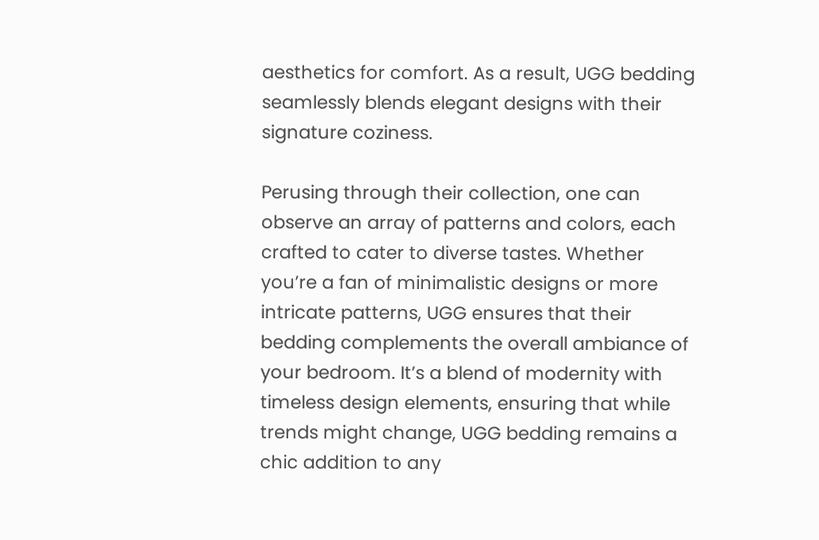aesthetics for comfort. As a result, UGG bedding seamlessly blends elegant designs with their signature coziness.

Perusing through their collection, one can observe an array of patterns and colors, each crafted to cater to diverse tastes. Whether you’re a fan of minimalistic designs or more intricate patterns, UGG ensures that their bedding complements the overall ambiance of your bedroom. It’s a blend of modernity with timeless design elements, ensuring that while trends might change, UGG bedding remains a chic addition to any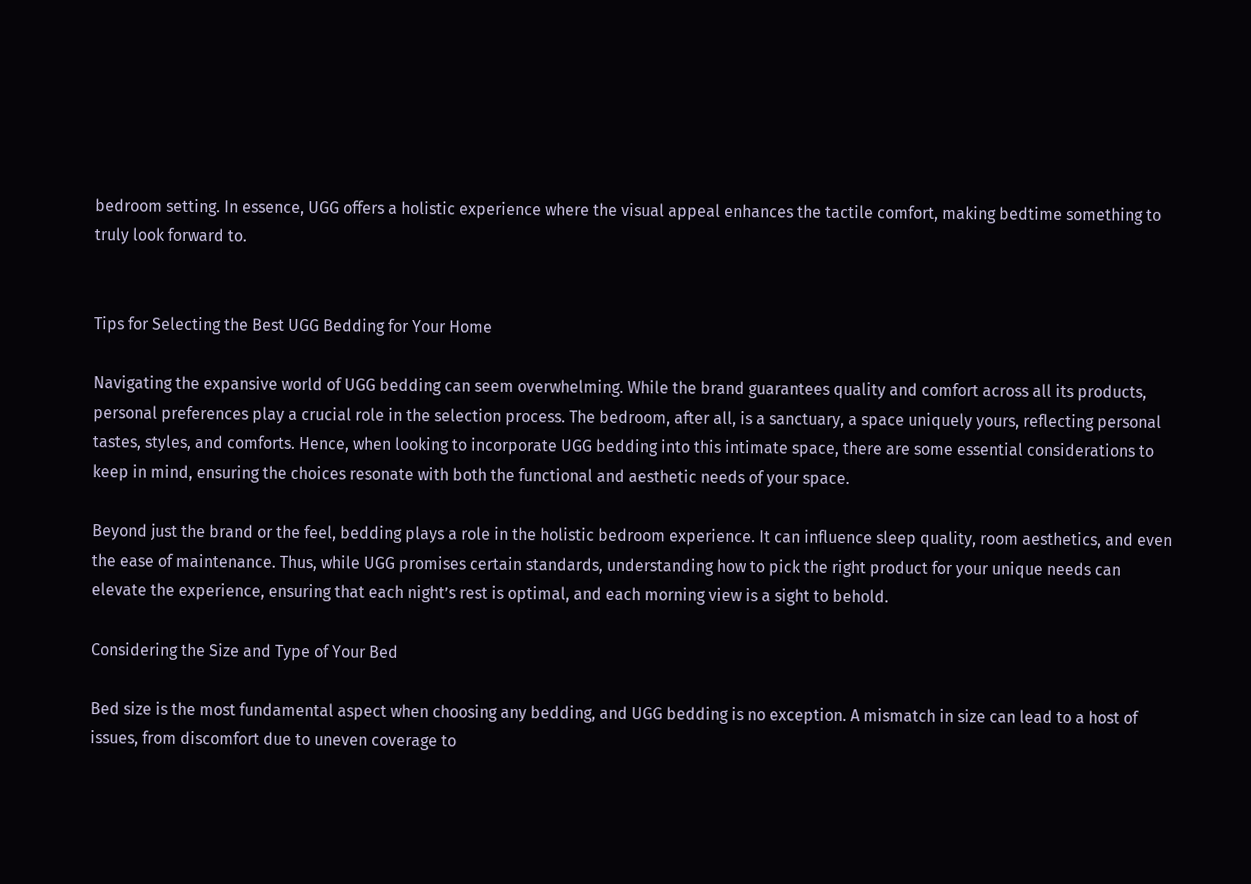bedroom setting. In essence, UGG offers a holistic experience where the visual appeal enhances the tactile comfort, making bedtime something to truly look forward to.


Tips for Selecting the Best UGG Bedding for Your Home

Navigating the expansive world of UGG bedding can seem overwhelming. While the brand guarantees quality and comfort across all its products, personal preferences play a crucial role in the selection process. The bedroom, after all, is a sanctuary, a space uniquely yours, reflecting personal tastes, styles, and comforts. Hence, when looking to incorporate UGG bedding into this intimate space, there are some essential considerations to keep in mind, ensuring the choices resonate with both the functional and aesthetic needs of your space.

Beyond just the brand or the feel, bedding plays a role in the holistic bedroom experience. It can influence sleep quality, room aesthetics, and even the ease of maintenance. Thus, while UGG promises certain standards, understanding how to pick the right product for your unique needs can elevate the experience, ensuring that each night’s rest is optimal, and each morning view is a sight to behold.

Considering the Size and Type of Your Bed

Bed size is the most fundamental aspect when choosing any bedding, and UGG bedding is no exception. A mismatch in size can lead to a host of issues, from discomfort due to uneven coverage to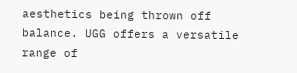aesthetics being thrown off balance. UGG offers a versatile range of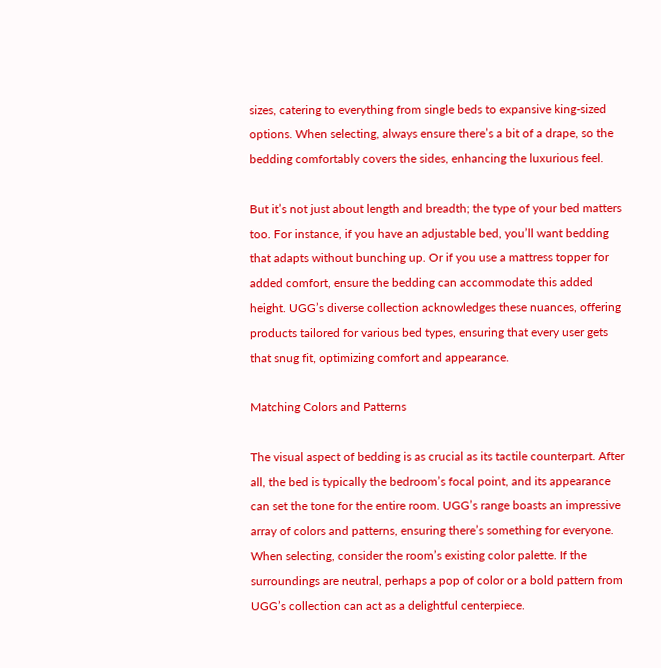sizes, catering to everything from single beds to expansive king-sized options. When selecting, always ensure there’s a bit of a drape, so the bedding comfortably covers the sides, enhancing the luxurious feel.

But it’s not just about length and breadth; the type of your bed matters too. For instance, if you have an adjustable bed, you’ll want bedding that adapts without bunching up. Or if you use a mattress topper for added comfort, ensure the bedding can accommodate this added height. UGG’s diverse collection acknowledges these nuances, offering products tailored for various bed types, ensuring that every user gets that snug fit, optimizing comfort and appearance.

Matching Colors and Patterns

The visual aspect of bedding is as crucial as its tactile counterpart. After all, the bed is typically the bedroom’s focal point, and its appearance can set the tone for the entire room. UGG’s range boasts an impressive array of colors and patterns, ensuring there’s something for everyone. When selecting, consider the room’s existing color palette. If the surroundings are neutral, perhaps a pop of color or a bold pattern from UGG’s collection can act as a delightful centerpiece.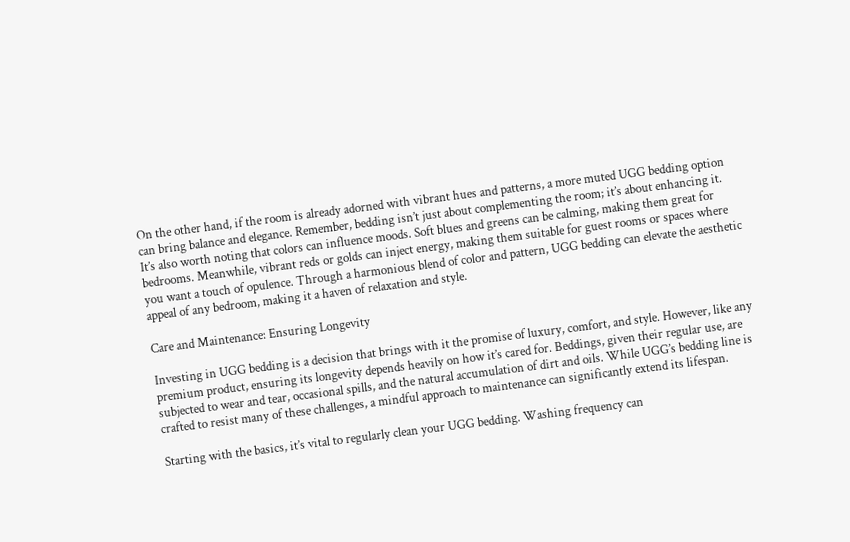On the other hand, if the room is already adorned with vibrant hues and patterns, a more muted UGG bedding option can bring balance and elegance. Remember, bedding isn’t just about complementing the room; it’s about enhancing it. It’s also worth noting that colors can influence moods. Soft blues and greens can be calming, making them great for bedrooms. Meanwhile, vibrant reds or golds can inject energy, making them suitable for guest rooms or spaces where you want a touch of opulence. Through a harmonious blend of color and pattern, UGG bedding can elevate the aesthetic appeal of any bedroom, making it a haven of relaxation and style.

Care and Maintenance: Ensuring Longevity

Investing in UGG bedding is a decision that brings with it the promise of luxury, comfort, and style. However, like any premium product, ensuring its longevity depends heavily on how it’s cared for. Beddings, given their regular use, are subjected to wear and tear, occasional spills, and the natural accumulation of dirt and oils. While UGG’s bedding line is crafted to resist many of these challenges, a mindful approach to maintenance can significantly extend its lifespan.

Starting with the basics, it’s vital to regularly clean your UGG bedding. Washing frequency can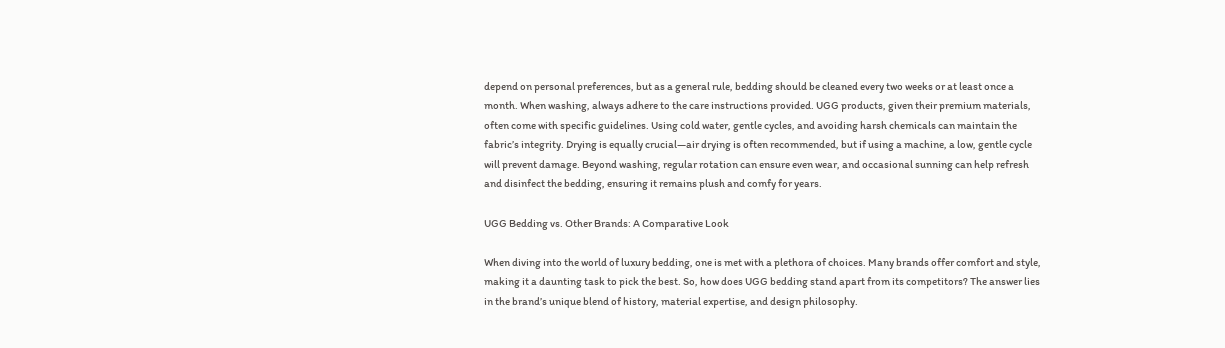depend on personal preferences, but as a general rule, bedding should be cleaned every two weeks or at least once a month. When washing, always adhere to the care instructions provided. UGG products, given their premium materials, often come with specific guidelines. Using cold water, gentle cycles, and avoiding harsh chemicals can maintain the fabric’s integrity. Drying is equally crucial—air drying is often recommended, but if using a machine, a low, gentle cycle will prevent damage. Beyond washing, regular rotation can ensure even wear, and occasional sunning can help refresh and disinfect the bedding, ensuring it remains plush and comfy for years.

UGG Bedding vs. Other Brands: A Comparative Look

When diving into the world of luxury bedding, one is met with a plethora of choices. Many brands offer comfort and style, making it a daunting task to pick the best. So, how does UGG bedding stand apart from its competitors? The answer lies in the brand’s unique blend of history, material expertise, and design philosophy.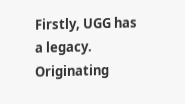Firstly, UGG has a legacy. Originating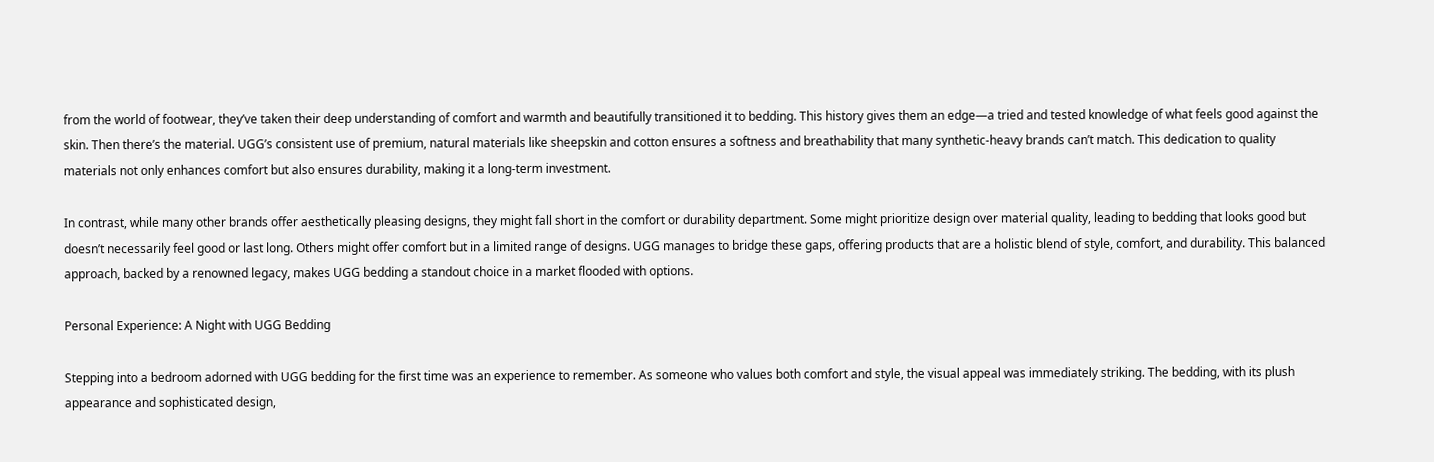from the world of footwear, they’ve taken their deep understanding of comfort and warmth and beautifully transitioned it to bedding. This history gives them an edge—a tried and tested knowledge of what feels good against the skin. Then there’s the material. UGG’s consistent use of premium, natural materials like sheepskin and cotton ensures a softness and breathability that many synthetic-heavy brands can’t match. This dedication to quality materials not only enhances comfort but also ensures durability, making it a long-term investment.

In contrast, while many other brands offer aesthetically pleasing designs, they might fall short in the comfort or durability department. Some might prioritize design over material quality, leading to bedding that looks good but doesn’t necessarily feel good or last long. Others might offer comfort but in a limited range of designs. UGG manages to bridge these gaps, offering products that are a holistic blend of style, comfort, and durability. This balanced approach, backed by a renowned legacy, makes UGG bedding a standout choice in a market flooded with options.

Personal Experience: A Night with UGG Bedding

Stepping into a bedroom adorned with UGG bedding for the first time was an experience to remember. As someone who values both comfort and style, the visual appeal was immediately striking. The bedding, with its plush appearance and sophisticated design,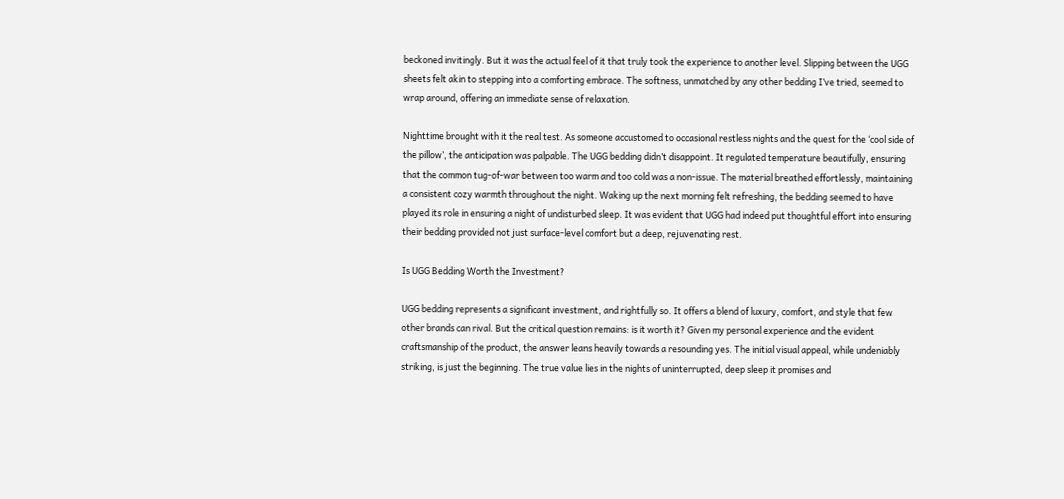beckoned invitingly. But it was the actual feel of it that truly took the experience to another level. Slipping between the UGG sheets felt akin to stepping into a comforting embrace. The softness, unmatched by any other bedding I’ve tried, seemed to wrap around, offering an immediate sense of relaxation.

Nighttime brought with it the real test. As someone accustomed to occasional restless nights and the quest for the ‘cool side of the pillow’, the anticipation was palpable. The UGG bedding didn’t disappoint. It regulated temperature beautifully, ensuring that the common tug-of-war between too warm and too cold was a non-issue. The material breathed effortlessly, maintaining a consistent cozy warmth throughout the night. Waking up the next morning felt refreshing, the bedding seemed to have played its role in ensuring a night of undisturbed sleep. It was evident that UGG had indeed put thoughtful effort into ensuring their bedding provided not just surface-level comfort but a deep, rejuvenating rest.

Is UGG Bedding Worth the Investment?

UGG bedding represents a significant investment, and rightfully so. It offers a blend of luxury, comfort, and style that few other brands can rival. But the critical question remains: is it worth it? Given my personal experience and the evident craftsmanship of the product, the answer leans heavily towards a resounding yes. The initial visual appeal, while undeniably striking, is just the beginning. The true value lies in the nights of uninterrupted, deep sleep it promises and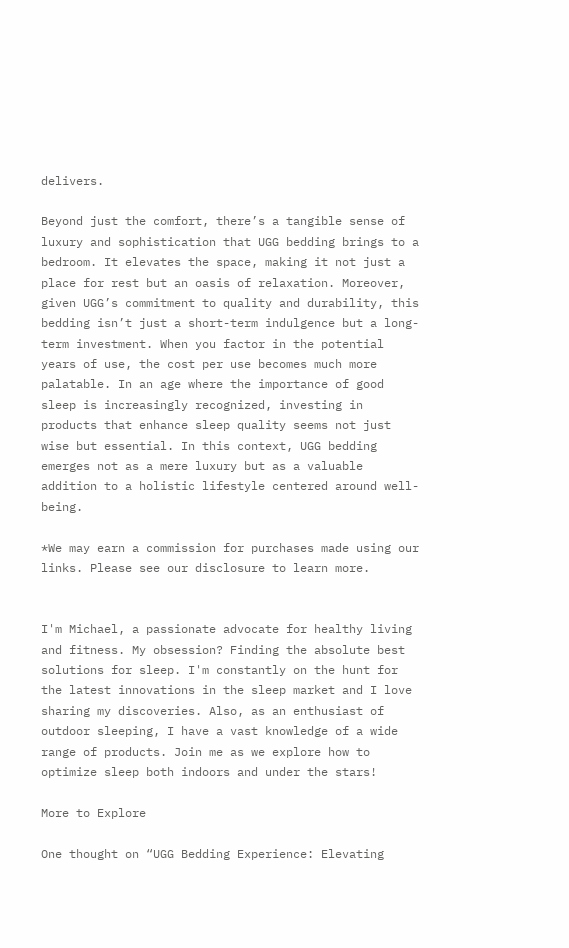delivers.

Beyond just the comfort, there’s a tangible sense of luxury and sophistication that UGG bedding brings to a bedroom. It elevates the space, making it not just a place for rest but an oasis of relaxation. Moreover, given UGG’s commitment to quality and durability, this bedding isn’t just a short-term indulgence but a long-term investment. When you factor in the potential years of use, the cost per use becomes much more palatable. In an age where the importance of good sleep is increasingly recognized, investing in products that enhance sleep quality seems not just wise but essential. In this context, UGG bedding emerges not as a mere luxury but as a valuable addition to a holistic lifestyle centered around well-being.

*We may earn a commission for purchases made using our links. Please see our disclosure to learn more.


I'm Michael, a passionate advocate for healthy living and fitness. My obsession? Finding the absolute best solutions for sleep. I'm constantly on the hunt for the latest innovations in the sleep market and I love sharing my discoveries. Also, as an enthusiast of outdoor sleeping, I have a vast knowledge of a wide range of products. Join me as we explore how to optimize sleep both indoors and under the stars!

More to Explore

One thought on “UGG Bedding Experience: Elevating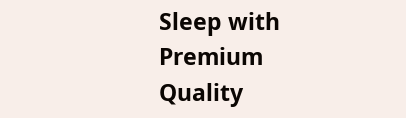Sleep with Premium Quality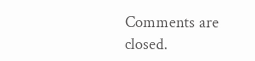Comments are closed.